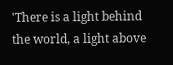'There is a light behind the world, a light above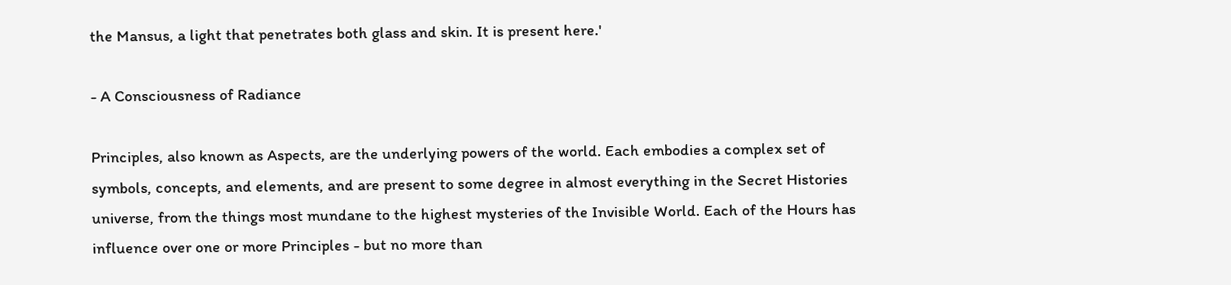the Mansus, a light that penetrates both glass and skin. It is present here.'

- A Consciousness of Radiance

Principles, also known as Aspects, are the underlying powers of the world. Each embodies a complex set of symbols, concepts, and elements, and are present to some degree in almost everything in the Secret Histories universe, from the things most mundane to the highest mysteries of the Invisible World. Each of the Hours has influence over one or more Principles - but no more than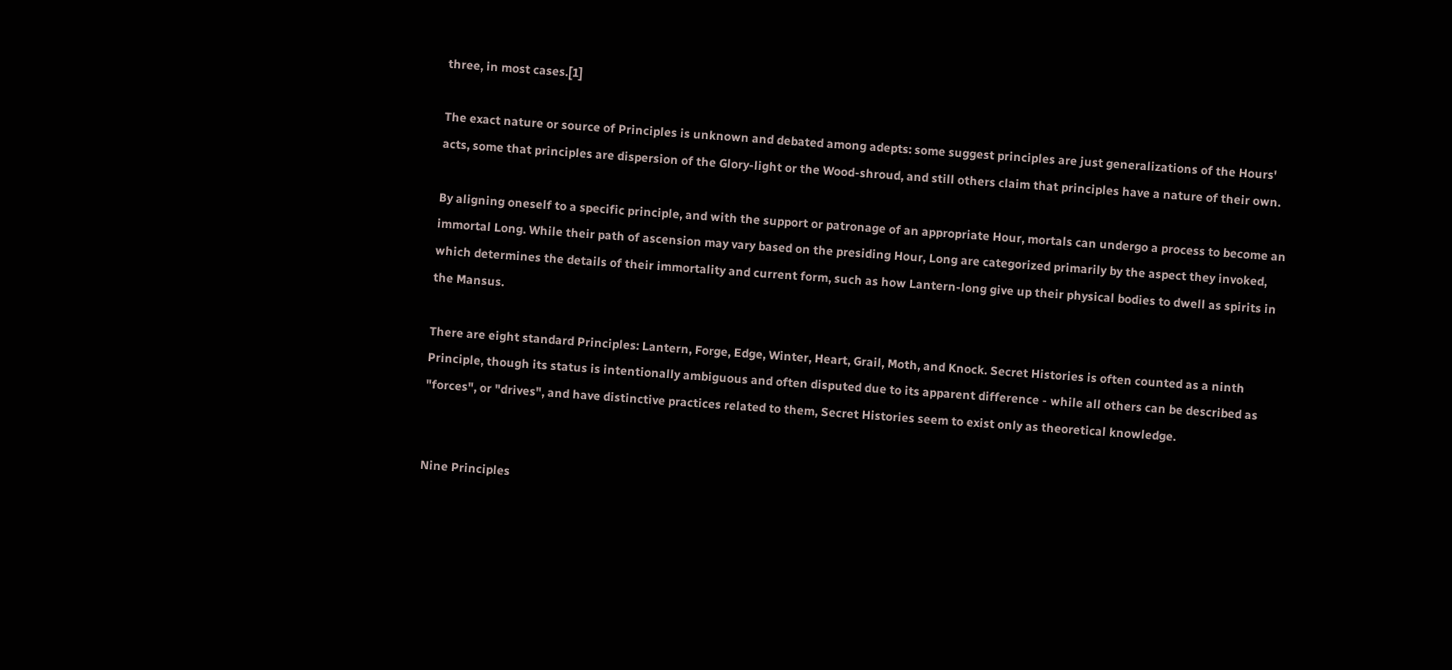three, in most cases.[1]

The exact nature or source of Principles is unknown and debated among adepts: some suggest principles are just generalizations of the Hours' acts, some that principles are dispersion of the Glory-light or the Wood-shroud, and still others claim that principles have a nature of their own.

By aligning oneself to a specific principle, and with the support or patronage of an appropriate Hour, mortals can undergo a process to become an immortal Long. While their path of ascension may vary based on the presiding Hour, Long are categorized primarily by the aspect they invoked, which determines the details of their immortality and current form, such as how Lantern-long give up their physical bodies to dwell as spirits in the Mansus.

There are eight standard Principles: Lantern, Forge, Edge, Winter, Heart, Grail, Moth, and Knock. Secret Histories is often counted as a ninth Principle, though its status is intentionally ambiguous and often disputed due to its apparent difference - while all others can be described as "forces", or "drives", and have distinctive practices related to them, Secret Histories seem to exist only as theoretical knowledge.


Nine Principles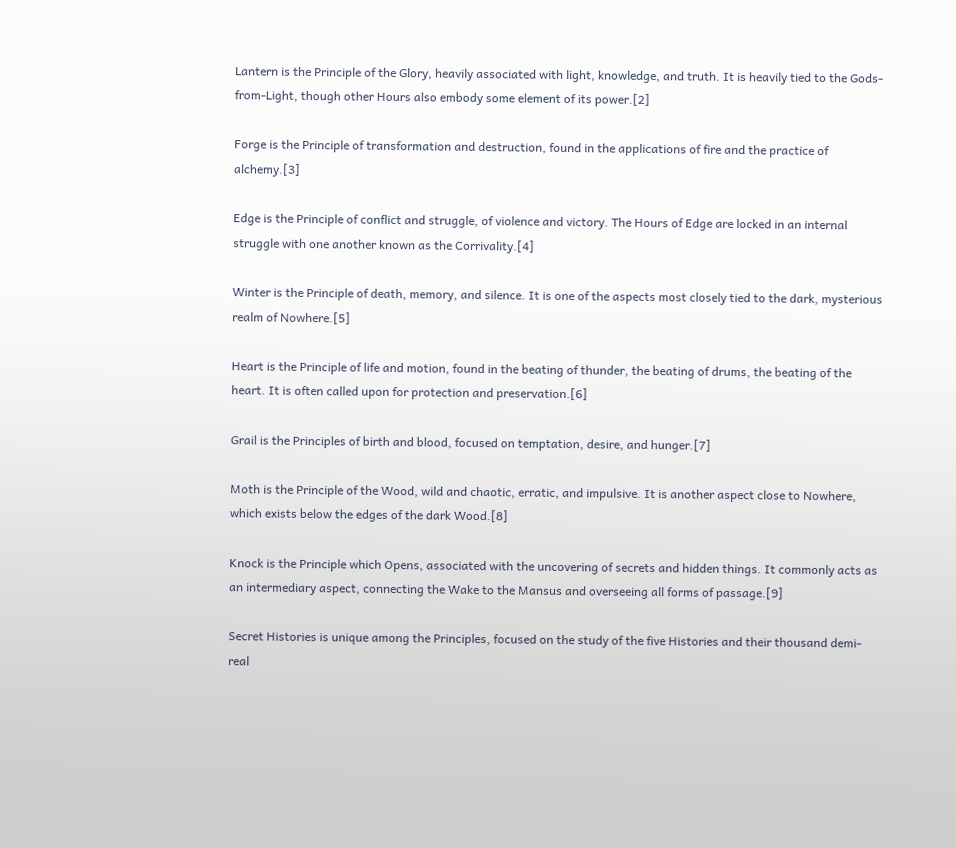Lantern is the Principle of the Glory, heavily associated with light, knowledge, and truth. It is heavily tied to the Gods-from-Light, though other Hours also embody some element of its power.[2]

Forge is the Principle of transformation and destruction, found in the applications of fire and the practice of alchemy.[3]

Edge is the Principle of conflict and struggle, of violence and victory. The Hours of Edge are locked in an internal struggle with one another known as the Corrivality.[4]

Winter is the Principle of death, memory, and silence. It is one of the aspects most closely tied to the dark, mysterious realm of Nowhere.[5]

Heart is the Principle of life and motion, found in the beating of thunder, the beating of drums, the beating of the heart. It is often called upon for protection and preservation.[6]

Grail is the Principles of birth and blood, focused on temptation, desire, and hunger.[7]

Moth is the Principle of the Wood, wild and chaotic, erratic, and impulsive. It is another aspect close to Nowhere, which exists below the edges of the dark Wood.[8]

Knock is the Principle which Opens, associated with the uncovering of secrets and hidden things. It commonly acts as an intermediary aspect, connecting the Wake to the Mansus and overseeing all forms of passage.[9]

Secret Histories is unique among the Principles, focused on the study of the five Histories and their thousand demi-real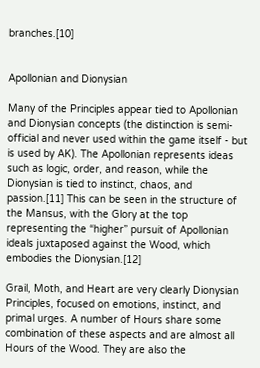branches.[10]


Apollonian and Dionysian

Many of the Principles appear tied to Apollonian and Dionysian concepts (the distinction is semi-official and never used within the game itself - but is used by AK). The Apollonian represents ideas such as logic, order, and reason, while the Dionysian is tied to instinct, chaos, and passion.[11] This can be seen in the structure of the Mansus, with the Glory at the top representing the “higher” pursuit of Apollonian ideals juxtaposed against the Wood, which embodies the Dionysian.[12]

Grail, Moth, and Heart are very clearly Dionysian Principles, focused on emotions, instinct, and primal urges. A number of Hours share some combination of these aspects and are almost all Hours of the Wood. They are also the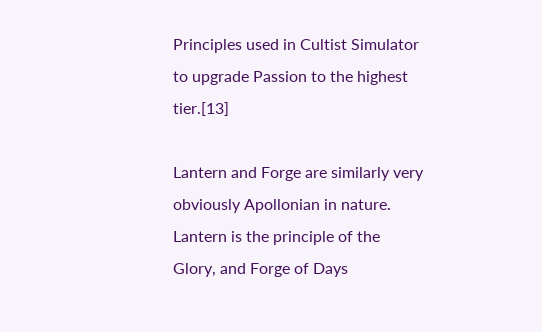Principles used in Cultist Simulator to upgrade Passion to the highest tier.[13]

Lantern and Forge are similarly very obviously Apollonian in nature. Lantern is the principle of the Glory, and Forge of Days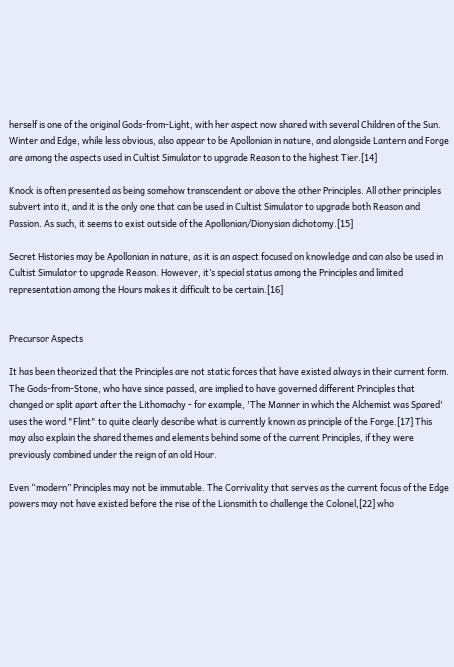herself is one of the original Gods-from-Light, with her aspect now shared with several Children of the Sun. Winter and Edge, while less obvious, also appear to be Apollonian in nature, and alongside Lantern and Forge are among the aspects used in Cultist Simulator to upgrade Reason to the highest Tier.[14]

Knock is often presented as being somehow transcendent or above the other Principles. All other principles subvert into it, and it is the only one that can be used in Cultist Simulator to upgrade both Reason and Passion. As such, it seems to exist outside of the Apollonian/Dionysian dichotomy.[15]

Secret Histories may be Apollonian in nature, as it is an aspect focused on knowledge and can also be used in Cultist Simulator to upgrade Reason. However, it’s special status among the Principles and limited representation among the Hours makes it difficult to be certain.[16]


Precursor Aspects

It has been theorized that the Principles are not static forces that have existed always in their current form. The Gods-from-Stone, who have since passed, are implied to have governed different Principles that changed or split apart after the Lithomachy - for example, 'The Manner in which the Alchemist was Spared' uses the word "Flint" to quite clearly describe what is currently known as principle of the Forge.[17] This may also explain the shared themes and elements behind some of the current Principles, if they were previously combined under the reign of an old Hour.

Even “modern” Principles may not be immutable. The Corrivality that serves as the current focus of the Edge powers may not have existed before the rise of the Lionsmith to challenge the Colonel,[22] who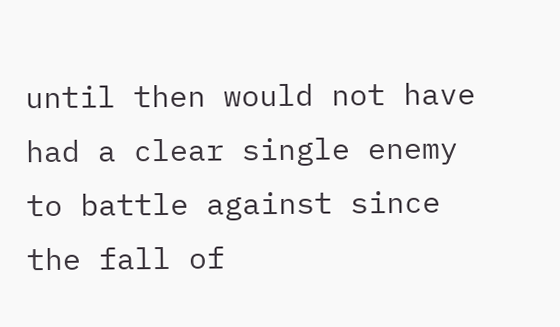until then would not have had a clear single enemy to battle against since the fall of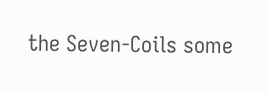the Seven-Coils some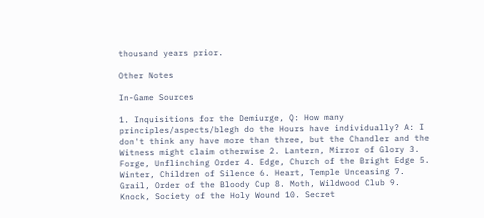thousand years prior.

Other Notes

In-Game Sources

1. Inquisitions for the Demiurge, Q: How many principles/aspects/blegh do the Hours have individually? A: I don't think any have more than three, but the Chandler and the Witness might claim otherwise 2. Lantern, Mirror of Glory 3. Forge, Unflinching Order 4. Edge, Church of the Bright Edge 5. Winter, Children of Silence 6. Heart, Temple Unceasing 7. Grail, Order of the Bloody Cup 8. Moth, Wildwood Club 9. Knock, Society of the Holy Wound 10. Secret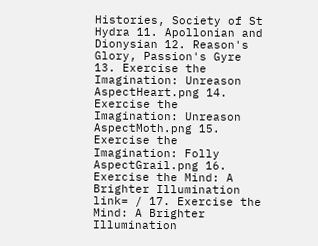Histories, Society of St Hydra 11. Apollonian and Dionysian 12. Reason's Glory, Passion's Gyre 13. Exercise the Imagination: Unreason AspectHeart.png 14. Exercise the Imagination: Unreason AspectMoth.png 15. Exercise the Imagination: Folly AspectGrail.png 16. Exercise the Mind: A Brighter Illumination link= / 17. Exercise the Mind: A Brighter Illumination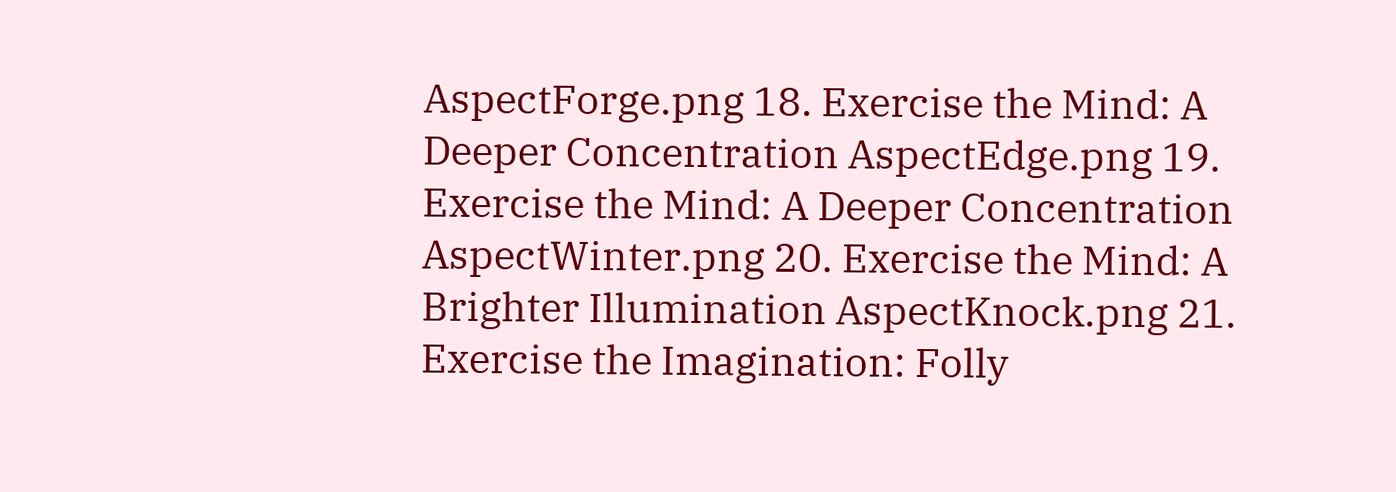AspectForge.png 18. Exercise the Mind: A Deeper Concentration AspectEdge.png 19. Exercise the Mind: A Deeper Concentration AspectWinter.png 20. Exercise the Mind: A Brighter Illumination AspectKnock.png 21. Exercise the Imagination: Folly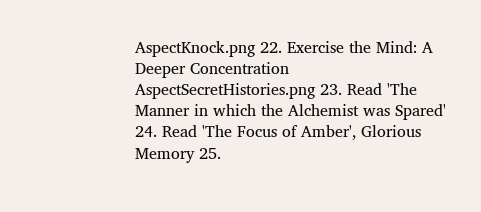AspectKnock.png 22. Exercise the Mind: A Deeper Concentration AspectSecretHistories.png 23. Read 'The Manner in which the Alchemist was Spared' 24. Read 'The Focus of Amber', Glorious Memory 25.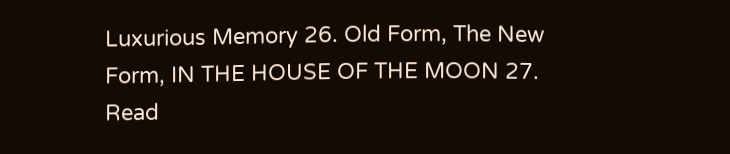Luxurious Memory 26. Old Form, The New Form, IN THE HOUSE OF THE MOON 27. Read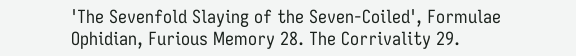'The Sevenfold Slaying of the Seven-Coiled', Formulae Ophidian, Furious Memory 28. The Corrivality 29.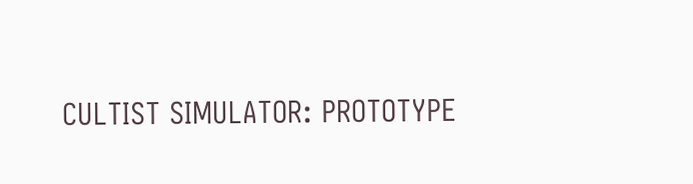CULTIST SIMULATOR: PROTOTYPE